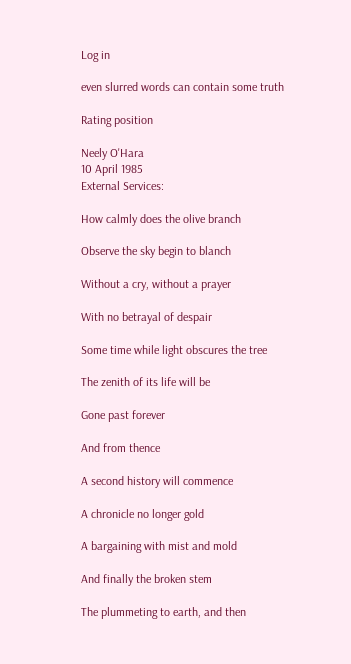Log in

even slurred words can contain some truth

Rating position

Neely O'Hara
10 April 1985
External Services:

How calmly does the olive branch

Observe the sky begin to blanch

Without a cry, without a prayer

With no betrayal of despair

Some time while light obscures the tree

The zenith of its life will be

Gone past forever

And from thence

A second history will commence

A chronicle no longer gold

A bargaining with mist and mold

And finally the broken stem

The plummeting to earth, and then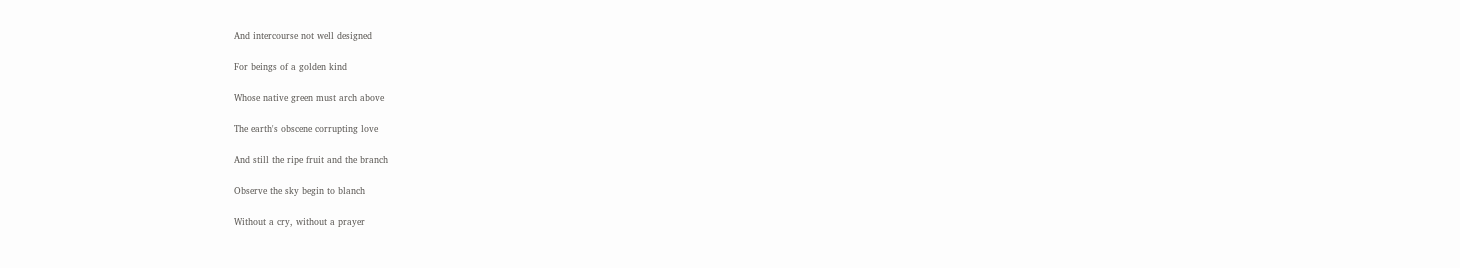And intercourse not well designed

For beings of a golden kind

Whose native green must arch above

The earth's obscene corrupting love

And still the ripe fruit and the branch

Observe the sky begin to blanch

Without a cry, without a prayer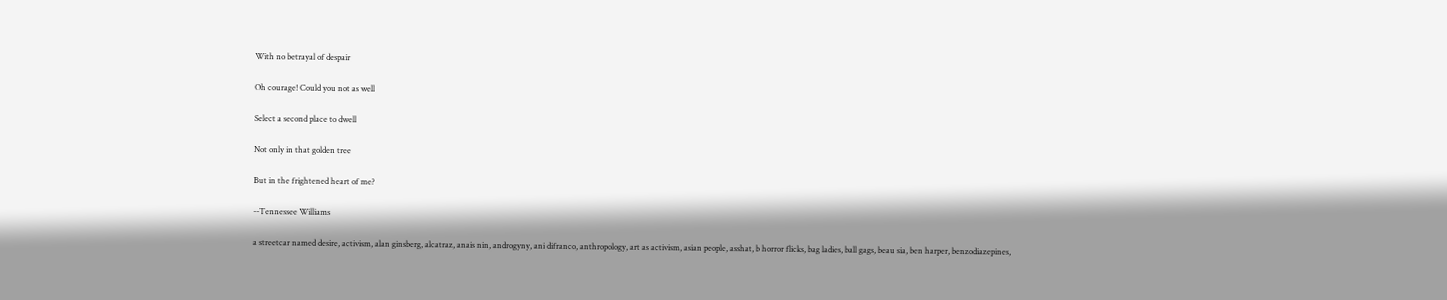With no betrayal of despair

Oh courage! Could you not as well

Select a second place to dwell

Not only in that golden tree

But in the frightened heart of me?

--Tennessee Williams

a streetcar named desire, activism, alan ginsberg, alcatraz, anais nin, androgyny, ani difranco, anthropology, art as activism, asian people, asshat, b horror flicks, bag ladies, ball gags, beau sia, ben harper, benzodiazepines,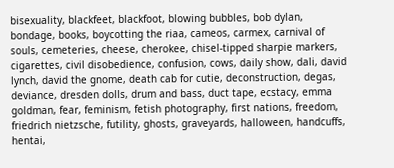bisexuality, blackfeet, blackfoot, blowing bubbles, bob dylan, bondage, books, boycotting the riaa, cameos, carmex, carnival of souls, cemeteries, cheese, cherokee, chisel-tipped sharpie markers, cigarettes, civil disobedience, confusion, cows, daily show, dali, david lynch, david the gnome, death cab for cutie, deconstruction, degas, deviance, dresden dolls, drum and bass, duct tape, ecstacy, emma goldman, fear, feminism, fetish photography, first nations, freedom, friedrich nietzsche, futility, ghosts, graveyards, halloween, handcuffs, hentai,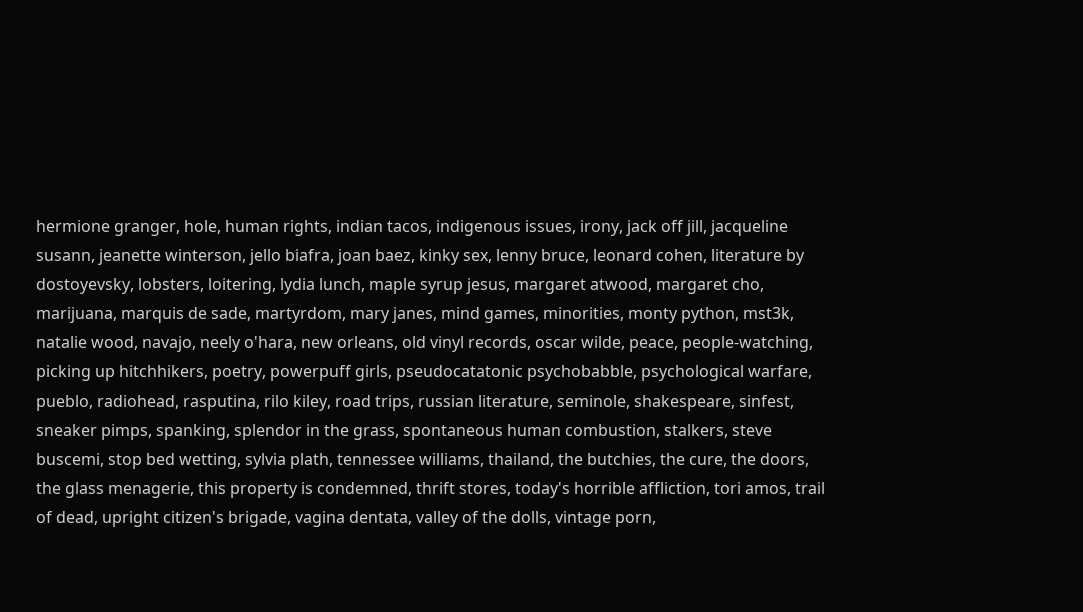hermione granger, hole, human rights, indian tacos, indigenous issues, irony, jack off jill, jacqueline susann, jeanette winterson, jello biafra, joan baez, kinky sex, lenny bruce, leonard cohen, literature by dostoyevsky, lobsters, loitering, lydia lunch, maple syrup jesus, margaret atwood, margaret cho, marijuana, marquis de sade, martyrdom, mary janes, mind games, minorities, monty python, mst3k, natalie wood, navajo, neely o'hara, new orleans, old vinyl records, oscar wilde, peace, people-watching, picking up hitchhikers, poetry, powerpuff girls, pseudocatatonic psychobabble, psychological warfare, pueblo, radiohead, rasputina, rilo kiley, road trips, russian literature, seminole, shakespeare, sinfest, sneaker pimps, spanking, splendor in the grass, spontaneous human combustion, stalkers, steve buscemi, stop bed wetting, sylvia plath, tennessee williams, thailand, the butchies, the cure, the doors, the glass menagerie, this property is condemned, thrift stores, today's horrible affliction, tori amos, trail of dead, upright citizen's brigade, vagina dentata, valley of the dolls, vintage porn,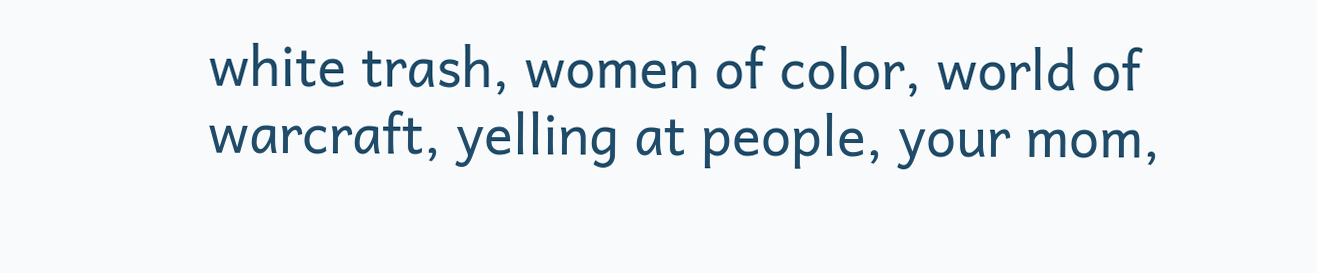white trash, women of color, world of warcraft, yelling at people, your mom,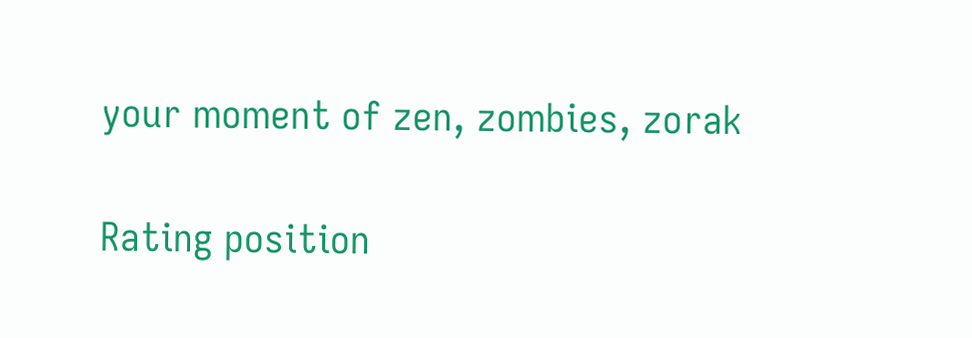your moment of zen, zombies, zorak

Rating position